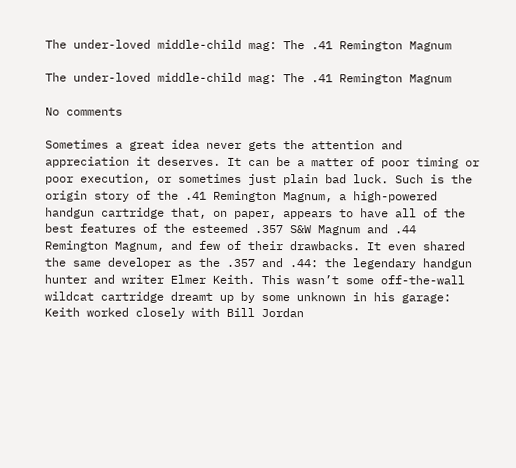The under-loved middle-child mag: The .41 Remington Magnum

The under-loved middle-child mag: The .41 Remington Magnum

No comments

Sometimes a great idea never gets the attention and appreciation it deserves. It can be a matter of poor timing or poor execution, or sometimes just plain bad luck. Such is the origin story of the .41 Remington Magnum, a high-powered handgun cartridge that, on paper, appears to have all of the best features of the esteemed .357 S&W Magnum and .44 Remington Magnum, and few of their drawbacks. It even shared the same developer as the .357 and .44: the legendary handgun hunter and writer Elmer Keith. This wasn’t some off-the-wall wildcat cartridge dreamt up by some unknown in his garage: Keith worked closely with Bill Jordan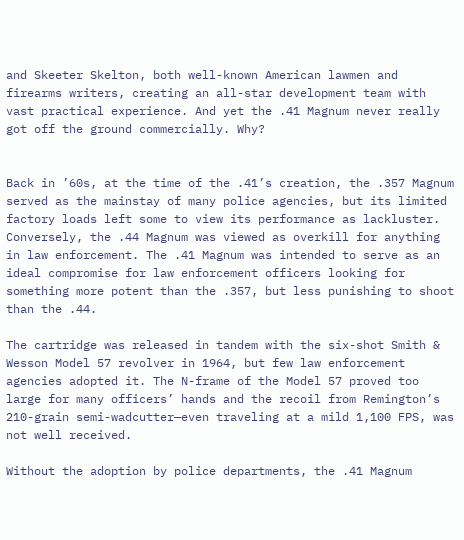and Skeeter Skelton, both well-known American lawmen and firearms writers, creating an all-star development team with vast practical experience. And yet the .41 Magnum never really got off the ground commercially. Why?


Back in ’60s, at the time of the .41’s creation, the .357 Magnum served as the mainstay of many police agencies, but its limited factory loads left some to view its performance as lackluster. Conversely, the .44 Magnum was viewed as overkill for anything in law enforcement. The .41 Magnum was intended to serve as an ideal compromise for law enforcement officers looking for something more potent than the .357, but less punishing to shoot than the .44.

The cartridge was released in tandem with the six-shot Smith & Wesson Model 57 revolver in 1964, but few law enforcement agencies adopted it. The N-frame of the Model 57 proved too large for many officers’ hands and the recoil from Remington’s 210-grain semi-wadcutter—even traveling at a mild 1,100 FPS, was not well received.

Without the adoption by police departments, the .41 Magnum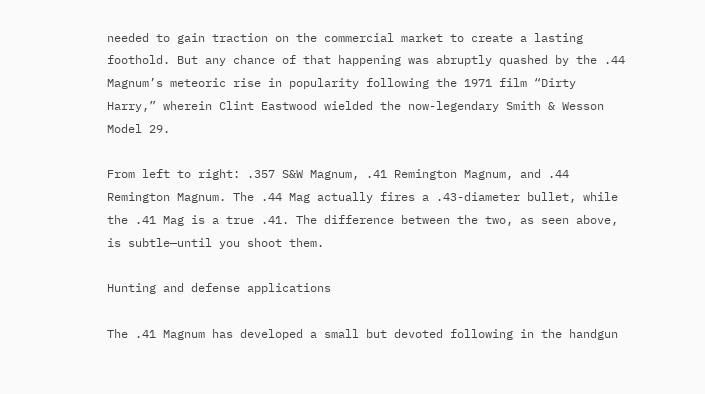needed to gain traction on the commercial market to create a lasting foothold. But any chance of that happening was abruptly quashed by the .44 Magnum’s meteoric rise in popularity following the 1971 film “Dirty Harry,” wherein Clint Eastwood wielded the now-legendary Smith & Wesson Model 29.

From left to right: .357 S&W Magnum, .41 Remington Magnum, and .44 Remington Magnum. The .44 Mag actually fires a .43-diameter bullet, while the .41 Mag is a true .41. The difference between the two, as seen above, is subtle—until you shoot them.

Hunting and defense applications

The .41 Magnum has developed a small but devoted following in the handgun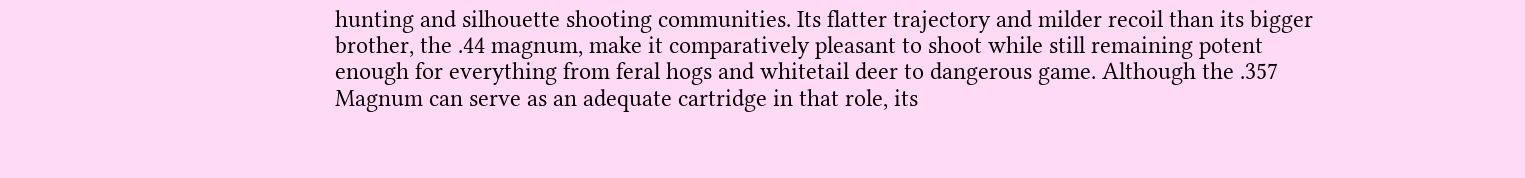hunting and silhouette shooting communities. Its flatter trajectory and milder recoil than its bigger brother, the .44 magnum, make it comparatively pleasant to shoot while still remaining potent enough for everything from feral hogs and whitetail deer to dangerous game. Although the .357 Magnum can serve as an adequate cartridge in that role, its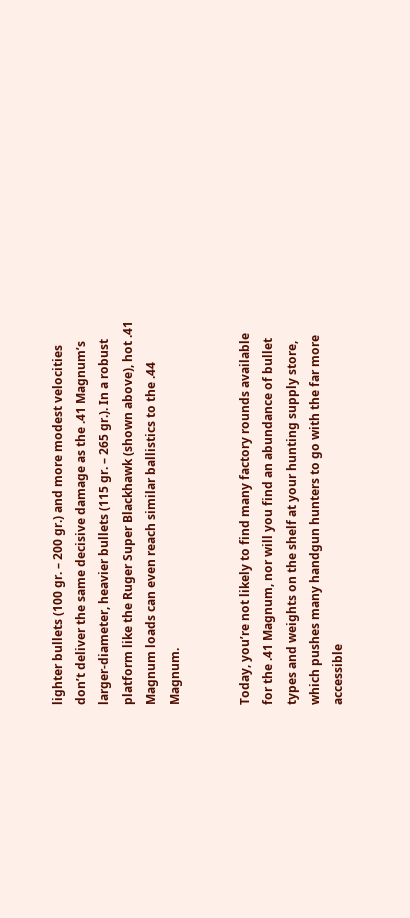lighter bullets (100 gr. – 200 gr.) and more modest velocities don’t deliver the same decisive damage as the .41 Magnum’s larger-diameter, heavier bullets (115 gr. – 265 gr.). In a robust platform like the Ruger Super Blackhawk (shown above), hot .41 Magnum loads can even reach similar ballistics to the .44 Magnum.


Today, you’re not likely to find many factory rounds available for the .41 Magnum, nor will you find an abundance of bullet types and weights on the shelf at your hunting supply store, which pushes many handgun hunters to go with the far more accessible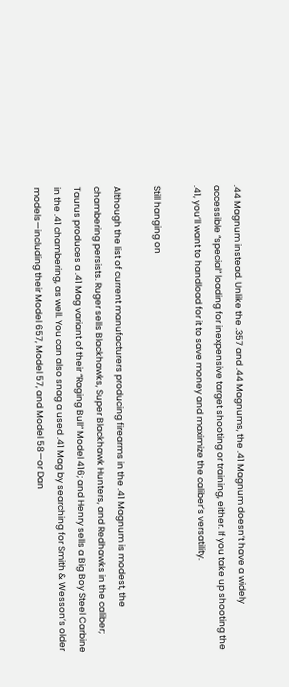.44 Magnum instead. Unlike the .357 and .44 Magnums, the .41 Magnum doesn’t have a widely accessible “special” loading for inexpensive target shooting or training, either. If you take up shooting the .41, you’ll want to handload for it to save money and maximize the caliber’s versatility.

Still hanging on

Although the list of current manufacturers producing firearms in the .41 Magnum is modest, the chambering persists. Ruger sells Blackhawks, Super Blackhawk Hunters, and Redhawks in the caliber; Taurus produces a .41 Mag variant of their “Raging Bull” Model 416; and Henry sells a Big Boy Steel Carbine in the .41 chambering, as well. You can also snag a used .41 Mag by searching for Smith & Wesson’s older models—including their Model 657, Model 57, and Model 58—or Dan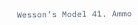Wesson’s Model 41. Ammo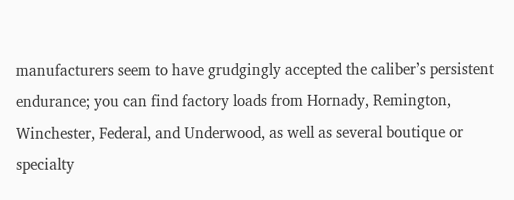manufacturers seem to have grudgingly accepted the caliber’s persistent endurance; you can find factory loads from Hornady, Remington, Winchester, Federal, and Underwood, as well as several boutique or specialty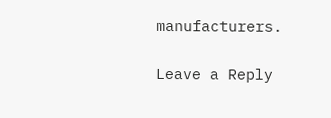manufacturers.

Leave a Reply